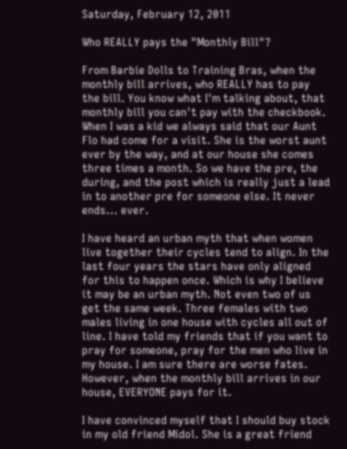Saturday, February 12, 2011

Who REALLY pays the "Monthly Bill"?

From Barbie Dolls to Training Bras, when the monthly bill arrives, who REALLY has to pay the bill. You know what I'm talking about, that monthly bill you can't pay with the checkbook. When I was a kid we always said that our Aunt Flo had come for a visit. She is the worst aunt ever by the way, and at our house she comes three times a month. So we have the pre, the during, and the post which is really just a lead in to another pre for someone else. It never ends... ever.

I have heard an urban myth that when women live together their cycles tend to align. In the last four years the stars have only aligned for this to happen once. Which is why I believe it may be an urban myth. Not even two of us get the same week. Three females with two males living in one house with cycles all out of line. I have told my friends that if you want to pray for someone, pray for the men who live in my house. I am sure there are worse fates. However, when the monthly bill arrives in our house, EVERYONE pays for it.

I have convinced myself that I should buy stock in my old friend Midol. She is a great friend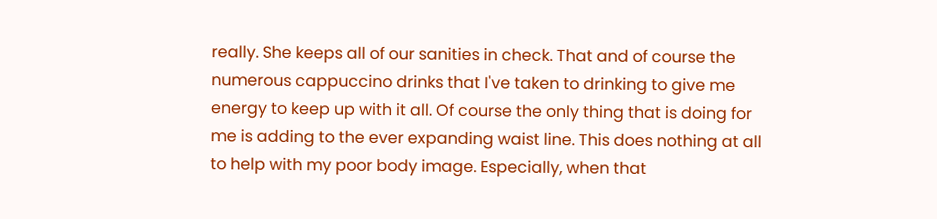really. She keeps all of our sanities in check. That and of course the numerous cappuccino drinks that I've taken to drinking to give me energy to keep up with it all. Of course the only thing that is doing for me is adding to the ever expanding waist line. This does nothing at all to help with my poor body image. Especially, when that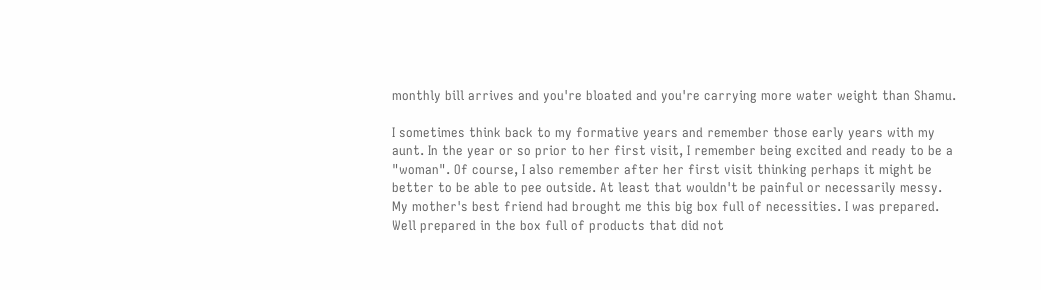monthly bill arrives and you're bloated and you're carrying more water weight than Shamu.

I sometimes think back to my formative years and remember those early years with my aunt. In the year or so prior to her first visit, I remember being excited and ready to be a "woman". Of course, I also remember after her first visit thinking perhaps it might be better to be able to pee outside. At least that wouldn't be painful or necessarily messy. My mother's best friend had brought me this big box full of necessities. I was prepared. Well prepared in the box full of products that did not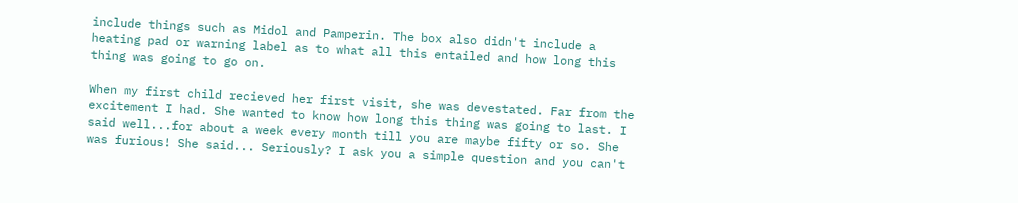include things such as Midol and Pamperin. The box also didn't include a heating pad or warning label as to what all this entailed and how long this thing was going to go on.

When my first child recieved her first visit, she was devestated. Far from the excitement I had. She wanted to know how long this thing was going to last. I said well...for about a week every month till you are maybe fifty or so. She was furious! She said... Seriously? I ask you a simple question and you can't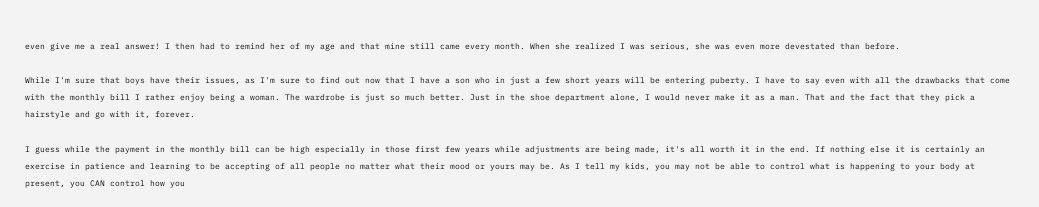even give me a real answer! I then had to remind her of my age and that mine still came every month. When she realized I was serious, she was even more devestated than before.

While I'm sure that boys have their issues, as I'm sure to find out now that I have a son who in just a few short years will be entering puberty. I have to say even with all the drawbacks that come with the monthly bill I rather enjoy being a woman. The wardrobe is just so much better. Just in the shoe department alone, I would never make it as a man. That and the fact that they pick a hairstyle and go with it, forever.

I guess while the payment in the monthly bill can be high especially in those first few years while adjustments are being made, it's all worth it in the end. If nothing else it is certainly an exercise in patience and learning to be accepting of all people no matter what their mood or yours may be. As I tell my kids, you may not be able to control what is happening to your body at present, you CAN control how you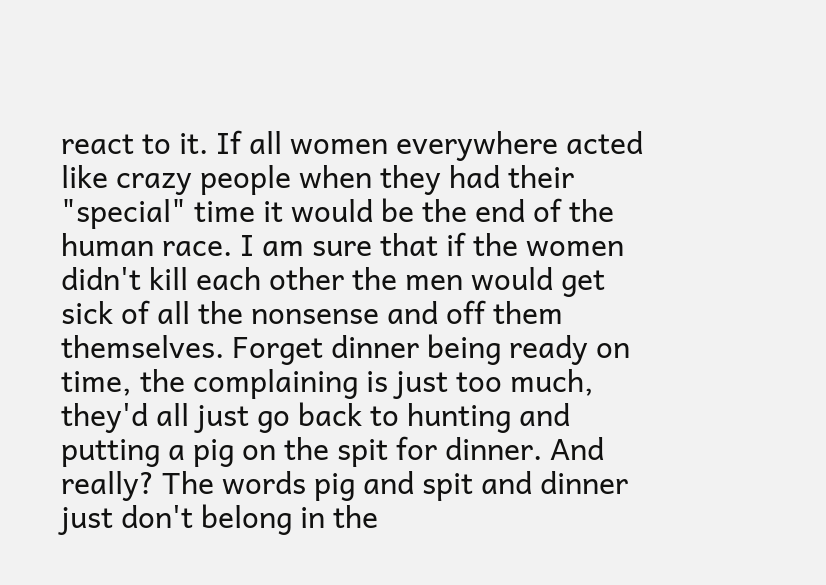react to it. If all women everywhere acted like crazy people when they had their "special" time it would be the end of the human race. I am sure that if the women didn't kill each other the men would get sick of all the nonsense and off them themselves. Forget dinner being ready on time, the complaining is just too much, they'd all just go back to hunting and putting a pig on the spit for dinner. And really? The words pig and spit and dinner just don't belong in the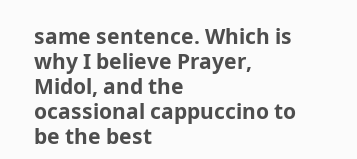same sentence. Which is why I believe Prayer, Midol, and the ocassional cappuccino to be the best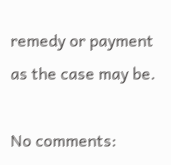remedy or payment as the case may be.

No comments: